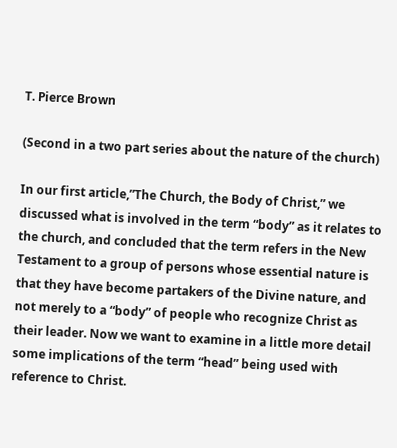T. Pierce Brown

(Second in a two part series about the nature of the church)

In our first article,”The Church, the Body of Christ,” we discussed what is involved in the term “body” as it relates to the church, and concluded that the term refers in the New Testament to a group of persons whose essential nature is that they have become partakers of the Divine nature, and not merely to a “body” of people who recognize Christ as their leader. Now we want to examine in a little more detail some implications of the term “head” being used with reference to Christ.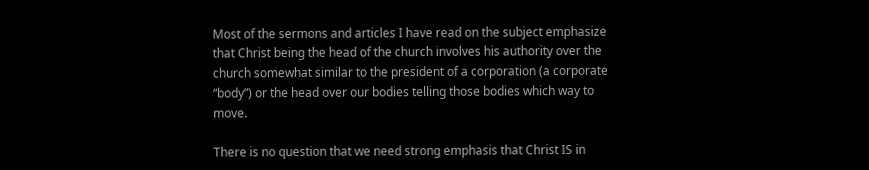Most of the sermons and articles I have read on the subject emphasize that Christ being the head of the church involves his authority over the church somewhat similar to the president of a corporation (a corporate “body”) or the head over our bodies telling those bodies which way to move.

There is no question that we need strong emphasis that Christ IS in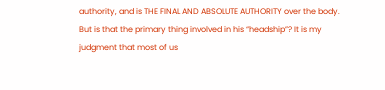authority, and is THE FINAL AND ABSOLUTE AUTHORITY over the body. But is that the primary thing involved in his “headship”? It is my judgment that most of us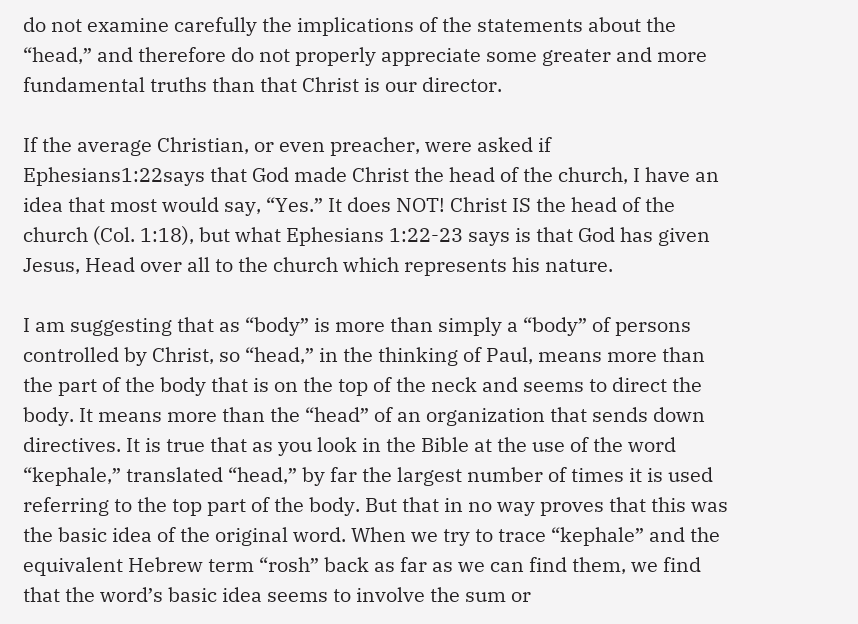do not examine carefully the implications of the statements about the “head,” and therefore do not properly appreciate some greater and more fundamental truths than that Christ is our director.

If the average Christian, or even preacher, were asked if Ephesians1:22says that God made Christ the head of the church, I have an idea that most would say, “Yes.” It does NOT! Christ IS the head of the church (Col. 1:18), but what Ephesians 1:22-23 says is that God has given Jesus, Head over all to the church which represents his nature.

I am suggesting that as “body” is more than simply a “body” of persons controlled by Christ, so “head,” in the thinking of Paul, means more than the part of the body that is on the top of the neck and seems to direct the body. It means more than the “head” of an organization that sends down directives. It is true that as you look in the Bible at the use of the word “kephale,” translated “head,” by far the largest number of times it is used referring to the top part of the body. But that in no way proves that this was the basic idea of the original word. When we try to trace “kephale” and the equivalent Hebrew term “rosh” back as far as we can find them, we find that the word’s basic idea seems to involve the sum or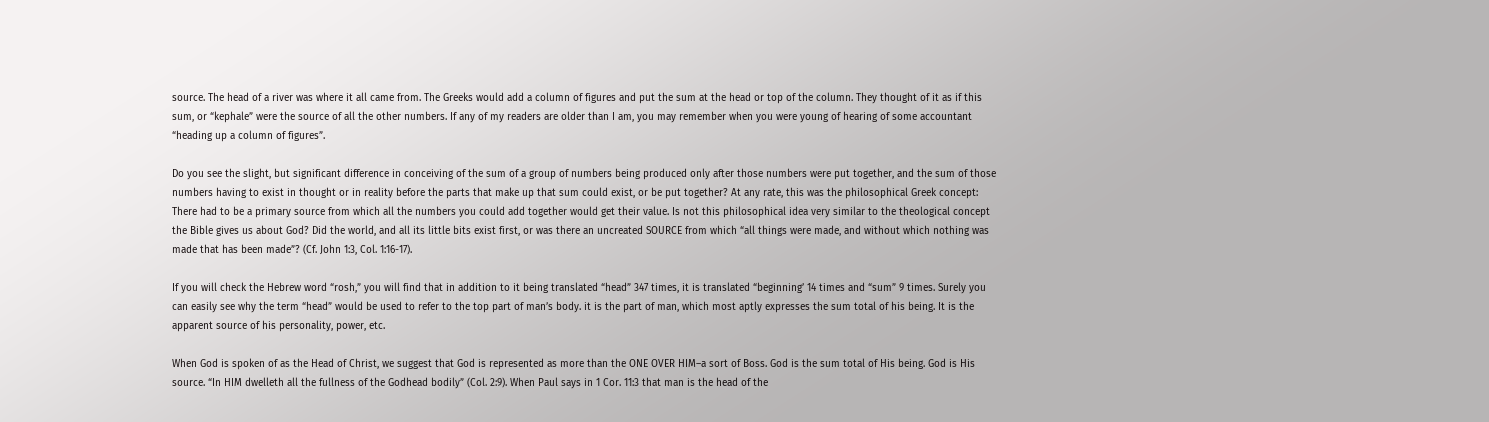source. The head of a river was where it all came from. The Greeks would add a column of figures and put the sum at the head or top of the column. They thought of it as if this sum, or “kephale” were the source of all the other numbers. If any of my readers are older than I am, you may remember when you were young of hearing of some accountant “heading up a column of figures”.

Do you see the slight, but significant difference in conceiving of the sum of a group of numbers being produced only after those numbers were put together, and the sum of those numbers having to exist in thought or in reality before the parts that make up that sum could exist, or be put together? At any rate, this was the philosophical Greek concept: There had to be a primary source from which all the numbers you could add together would get their value. Is not this philosophical idea very similar to the theological concept the Bible gives us about God? Did the world, and all its little bits exist first, or was there an uncreated SOURCE from which “all things were made, and without which nothing was made that has been made”? (Cf. John 1:3, Col. 1:16-17).

If you will check the Hebrew word “rosh,” you will find that in addition to it being translated “head” 347 times, it is translated “beginning’ 14 times and “sum” 9 times. Surely you can easily see why the term “head” would be used to refer to the top part of man’s body. it is the part of man, which most aptly expresses the sum total of his being. It is the apparent source of his personality, power, etc.

When God is spoken of as the Head of Christ, we suggest that God is represented as more than the ONE OVER HIM–a sort of Boss. God is the sum total of His being. God is His source. “In HIM dwelleth all the fullness of the Godhead bodily” (Col. 2:9). When Paul says in 1 Cor. 11:3 that man is the head of the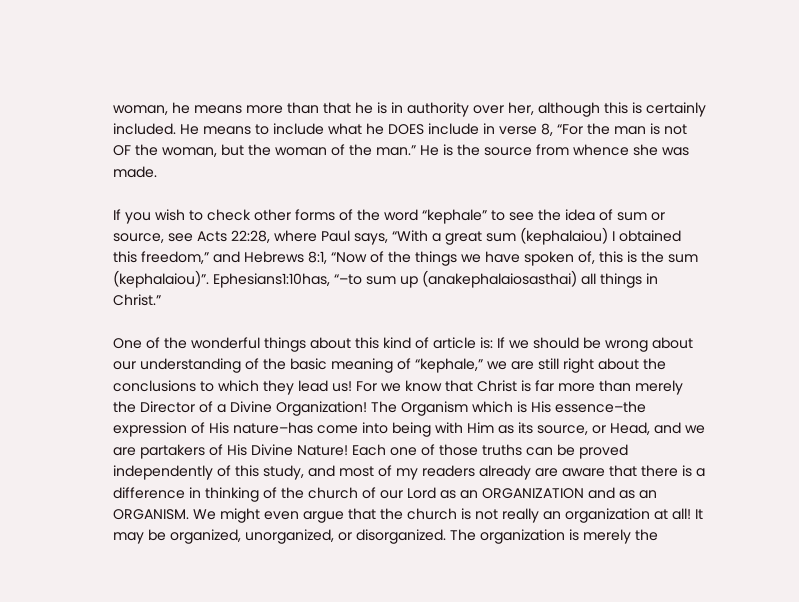woman, he means more than that he is in authority over her, although this is certainly included. He means to include what he DOES include in verse 8, “For the man is not OF the woman, but the woman of the man.” He is the source from whence she was made.

If you wish to check other forms of the word “kephale” to see the idea of sum or source, see Acts 22:28, where Paul says, “With a great sum (kephalaiou) I obtained this freedom,” and Hebrews 8:1, “Now of the things we have spoken of, this is the sum (kephalaiou)”. Ephesians1:10has, “–to sum up (anakephalaiosasthai) all things in Christ.”

One of the wonderful things about this kind of article is: If we should be wrong about our understanding of the basic meaning of “kephale,” we are still right about the conclusions to which they lead us! For we know that Christ is far more than merely the Director of a Divine Organization! The Organism which is His essence–the expression of His nature–has come into being with Him as its source, or Head, and we are partakers of His Divine Nature! Each one of those truths can be proved independently of this study, and most of my readers already are aware that there is a difference in thinking of the church of our Lord as an ORGANIZATION and as an ORGANISM. We might even argue that the church is not really an organization at all! It may be organized, unorganized, or disorganized. The organization is merely the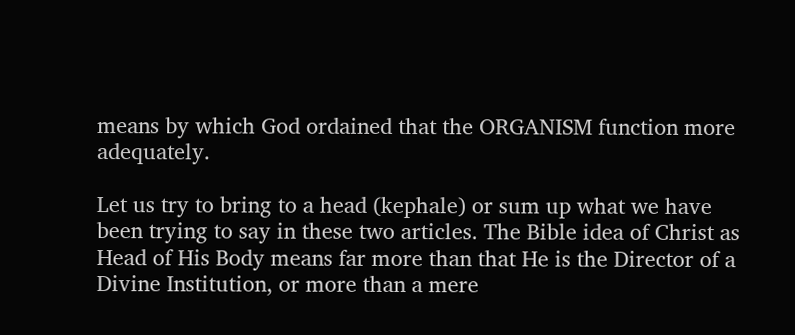means by which God ordained that the ORGANISM function more adequately.

Let us try to bring to a head (kephale) or sum up what we have been trying to say in these two articles. The Bible idea of Christ as Head of His Body means far more than that He is the Director of a Divine Institution, or more than a mere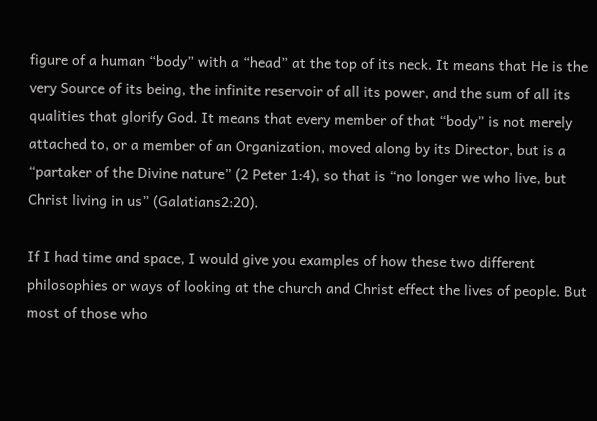figure of a human “body” with a “head” at the top of its neck. It means that He is the very Source of its being, the infinite reservoir of all its power, and the sum of all its qualities that glorify God. It means that every member of that “body” is not merely attached to, or a member of an Organization, moved along by its Director, but is a “partaker of the Divine nature” (2 Peter 1:4), so that is “no longer we who live, but Christ living in us” (Galatians2:20).

If I had time and space, I would give you examples of how these two different philosophies or ways of looking at the church and Christ effect the lives of people. But most of those who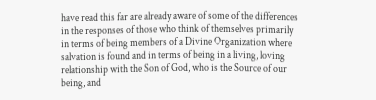have read this far are already aware of some of the differences in the responses of those who think of themselves primarily in terms of being members of a Divine Organization where salvation is found and in terms of being in a living, loving relationship with the Son of God, who is the Source of our being, and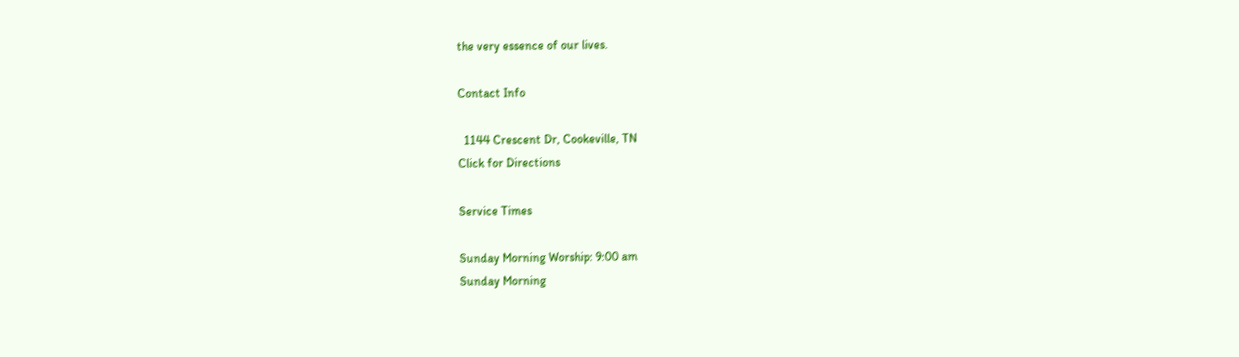the very essence of our lives.

Contact Info

  1144 Crescent Dr, Cookeville, TN
Click for Directions

Service Times

Sunday Morning Worship: 9:00 am
Sunday Morning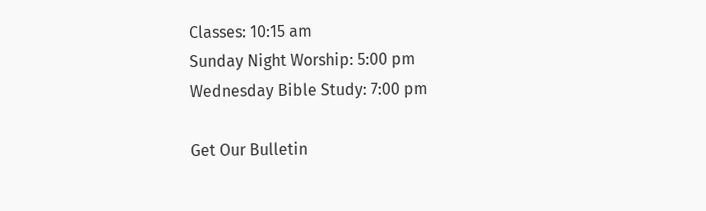Classes: 10:15 am
Sunday Night Worship: 5:00 pm
Wednesday Bible Study: 7:00 pm

Get Our Bulletin